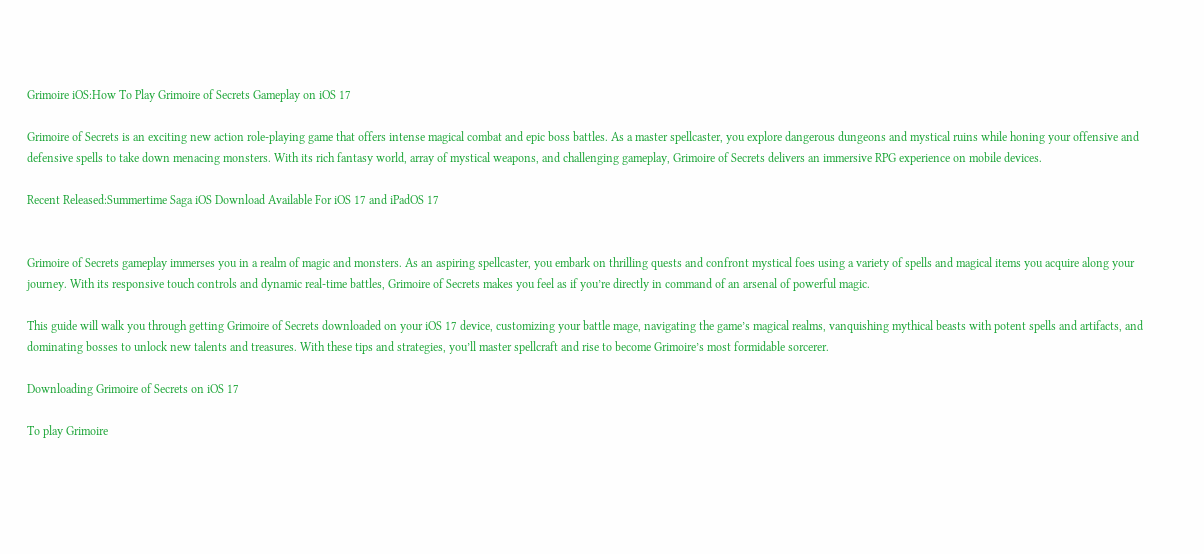Grimoire iOS:How To Play Grimoire of Secrets Gameplay on iOS 17

Grimoire of Secrets is an exciting new action role-playing game that offers intense magical combat and epic boss battles. As a master spellcaster, you explore dangerous dungeons and mystical ruins while honing your offensive and defensive spells to take down menacing monsters. With its rich fantasy world, array of mystical weapons, and challenging gameplay, Grimoire of Secrets delivers an immersive RPG experience on mobile devices.

Recent Released:Summertime Saga iOS Download Available For iOS 17 and iPadOS 17


Grimoire of Secrets gameplay immerses you in a realm of magic and monsters. As an aspiring spellcaster, you embark on thrilling quests and confront mystical foes using a variety of spells and magical items you acquire along your journey. With its responsive touch controls and dynamic real-time battles, Grimoire of Secrets makes you feel as if you’re directly in command of an arsenal of powerful magic.

This guide will walk you through getting Grimoire of Secrets downloaded on your iOS 17 device, customizing your battle mage, navigating the game’s magical realms, vanquishing mythical beasts with potent spells and artifacts, and dominating bosses to unlock new talents and treasures. With these tips and strategies, you’ll master spellcraft and rise to become Grimoire’s most formidable sorcerer.

Downloading Grimoire of Secrets on iOS 17

To play Grimoire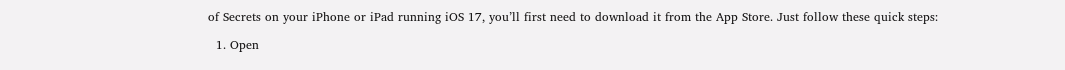of Secrets on your iPhone or iPad running iOS 17, you’ll first need to download it from the App Store. Just follow these quick steps:

  1. Open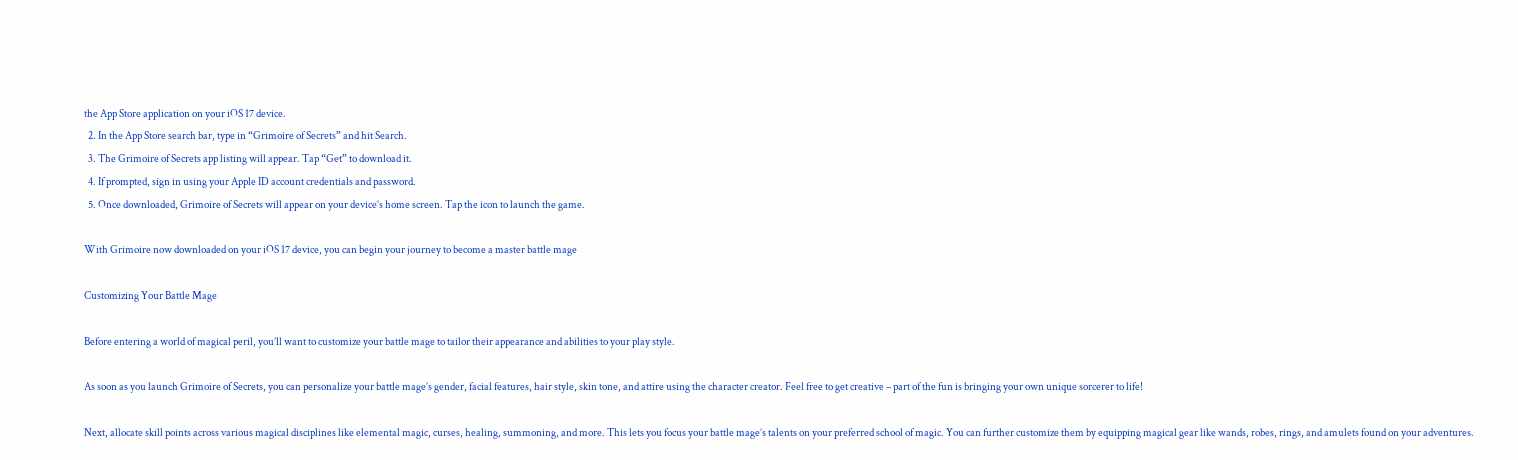the App Store application on your iOS 17 device.
  2. In the App Store search bar, type in “Grimoire of Secrets” and hit Search.
  3. The Grimoire of Secrets app listing will appear. Tap “Get” to download it.
  4. If prompted, sign in using your Apple ID account credentials and password.
  5. Once downloaded, Grimoire of Secrets will appear on your device’s home screen. Tap the icon to launch the game.

With Grimoire now downloaded on your iOS 17 device, you can begin your journey to become a master battle mage

Customizing Your Battle Mage

Before entering a world of magical peril, you’ll want to customize your battle mage to tailor their appearance and abilities to your play style.

As soon as you launch Grimoire of Secrets, you can personalize your battle mage’s gender, facial features, hair style, skin tone, and attire using the character creator. Feel free to get creative – part of the fun is bringing your own unique sorcerer to life!

Next, allocate skill points across various magical disciplines like elemental magic, curses, healing, summoning, and more. This lets you focus your battle mage’s talents on your preferred school of magic. You can further customize them by equipping magical gear like wands, robes, rings, and amulets found on your adventures.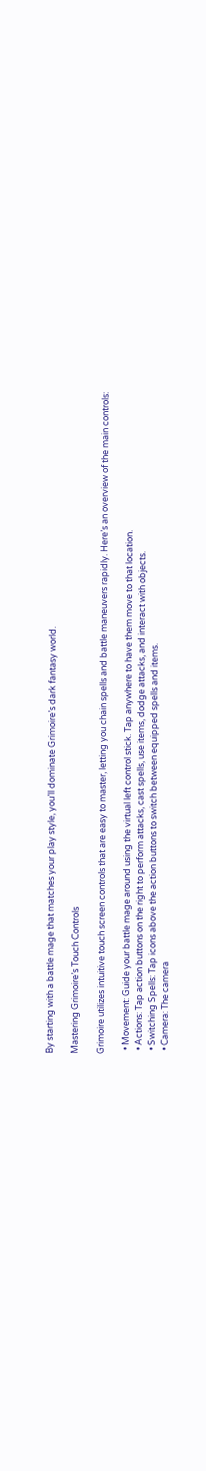By starting with a battle mage that matches your play style, you’ll dominate Grimoire’s dark fantasy world.

Mastering Grimoire’s Touch Controls

Grimoire utilizes intuitive touch screen controls that are easy to master, letting you chain spells and battle maneuvers rapidly. Here’s an overview of the main controls:

  • Movement: Guide your battle mage around using the virtual left control stick. Tap anywhere to have them move to that location.
  • Actions: Tap action buttons on the right to perform attacks, cast spells, use items, dodge attacks, and interact with objects.
  • Switching Spells: Tap icons above the action buttons to switch between equipped spells and items.
  • Camera: The camera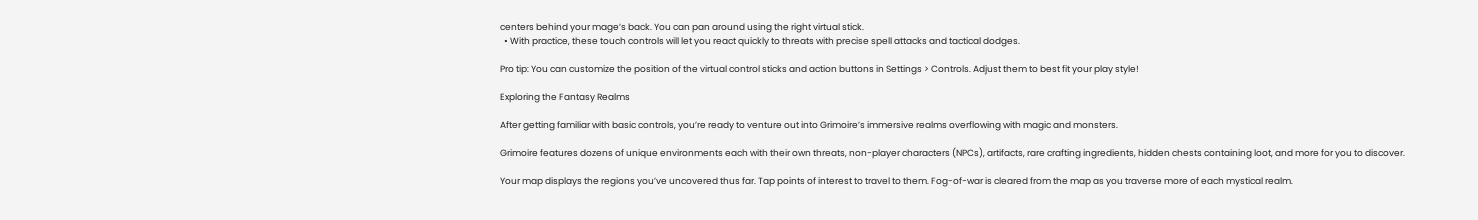centers behind your mage’s back. You can pan around using the right virtual stick.
  • With practice, these touch controls will let you react quickly to threats with precise spell attacks and tactical dodges.

Pro tip: You can customize the position of the virtual control sticks and action buttons in Settings > Controls. Adjust them to best fit your play style!

Exploring the Fantasy Realms

After getting familiar with basic controls, you’re ready to venture out into Grimoire’s immersive realms overflowing with magic and monsters.

Grimoire features dozens of unique environments each with their own threats, non-player characters (NPCs), artifacts, rare crafting ingredients, hidden chests containing loot, and more for you to discover.

Your map displays the regions you’ve uncovered thus far. Tap points of interest to travel to them. Fog-of-war is cleared from the map as you traverse more of each mystical realm.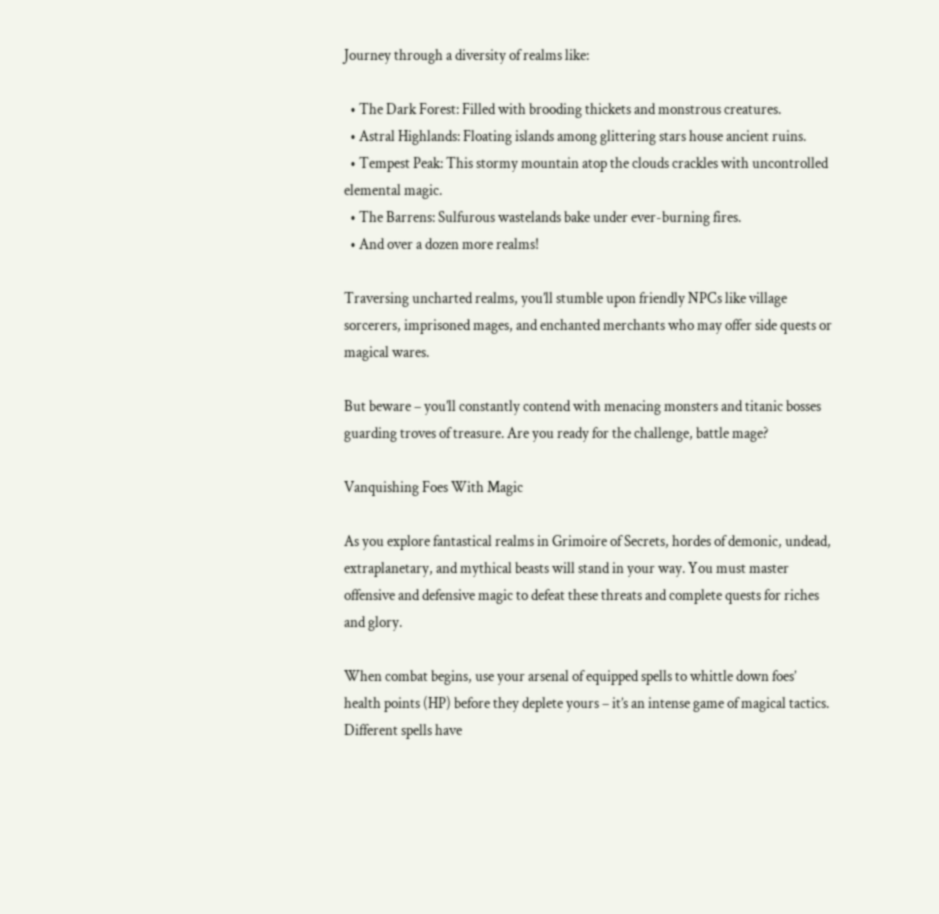Journey through a diversity of realms like:

  • The Dark Forest: Filled with brooding thickets and monstrous creatures.
  • Astral Highlands: Floating islands among glittering stars house ancient ruins.
  • Tempest Peak: This stormy mountain atop the clouds crackles with uncontrolled elemental magic.
  • The Barrens: Sulfurous wastelands bake under ever-burning fires.
  • And over a dozen more realms!

Traversing uncharted realms, you’ll stumble upon friendly NPCs like village sorcerers, imprisoned mages, and enchanted merchants who may offer side quests or magical wares.

But beware – you’ll constantly contend with menacing monsters and titanic bosses guarding troves of treasure. Are you ready for the challenge, battle mage?

Vanquishing Foes With Magic

As you explore fantastical realms in Grimoire of Secrets, hordes of demonic, undead, extraplanetary, and mythical beasts will stand in your way. You must master offensive and defensive magic to defeat these threats and complete quests for riches and glory.

When combat begins, use your arsenal of equipped spells to whittle down foes’ health points (HP) before they deplete yours – it’s an intense game of magical tactics. Different spells have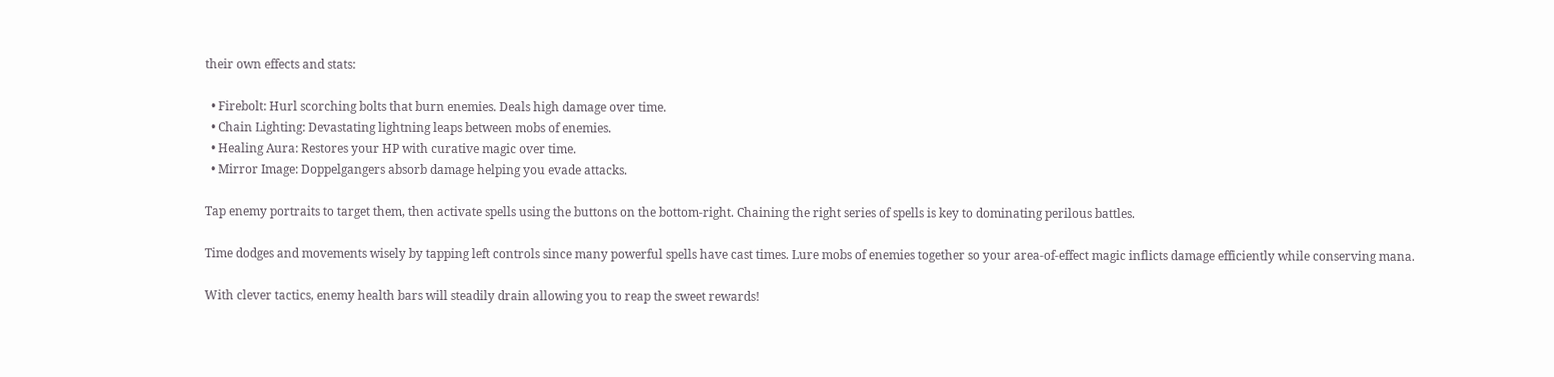their own effects and stats:

  • Firebolt: Hurl scorching bolts that burn enemies. Deals high damage over time.
  • Chain Lighting: Devastating lightning leaps between mobs of enemies.
  • Healing Aura: Restores your HP with curative magic over time.
  • Mirror Image: Doppelgangers absorb damage helping you evade attacks.

Tap enemy portraits to target them, then activate spells using the buttons on the bottom-right. Chaining the right series of spells is key to dominating perilous battles.

Time dodges and movements wisely by tapping left controls since many powerful spells have cast times. Lure mobs of enemies together so your area-of-effect magic inflicts damage efficiently while conserving mana.

With clever tactics, enemy health bars will steadily drain allowing you to reap the sweet rewards!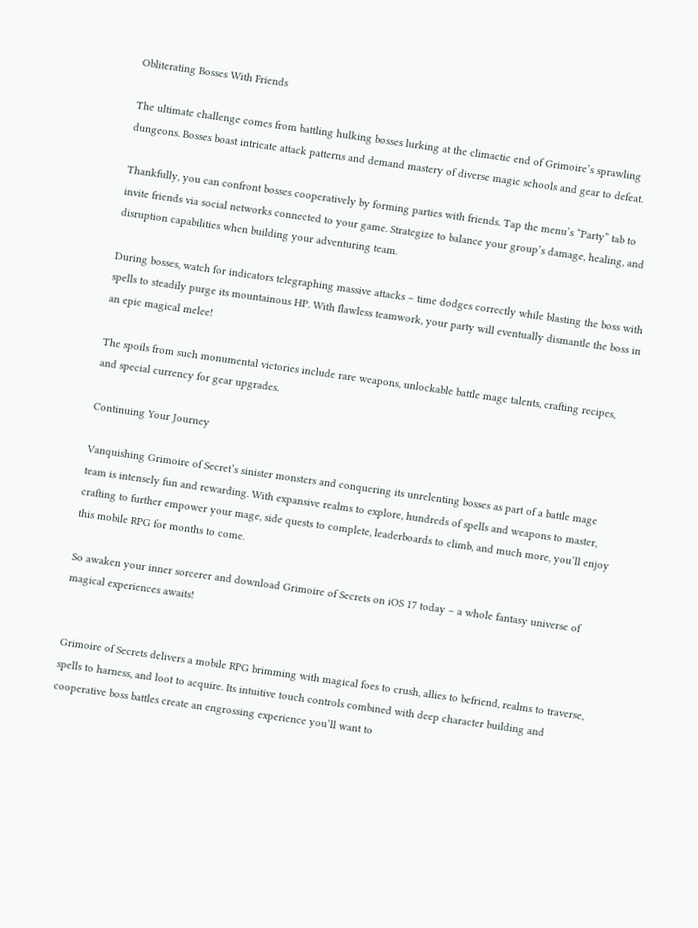Obliterating Bosses With Friends

The ultimate challenge comes from battling hulking bosses lurking at the climactic end of Grimoire’s sprawling dungeons. Bosses boast intricate attack patterns and demand mastery of diverse magic schools and gear to defeat.

Thankfully, you can confront bosses cooperatively by forming parties with friends. Tap the menu’s “Party” tab to invite friends via social networks connected to your game. Strategize to balance your group’s damage, healing, and disruption capabilities when building your adventuring team.

During bosses, watch for indicators telegraphing massive attacks – time dodges correctly while blasting the boss with spells to steadily purge its mountainous HP. With flawless teamwork, your party will eventually dismantle the boss in an epic magical melee!

The spoils from such monumental victories include rare weapons, unlockable battle mage talents, crafting recipes, and special currency for gear upgrades.

Continuing Your Journey

Vanquishing Grimoire of Secret’s sinister monsters and conquering its unrelenting bosses as part of a battle mage team is intensely fun and rewarding. With expansive realms to explore, hundreds of spells and weapons to master, crafting to further empower your mage, side quests to complete, leaderboards to climb, and much more, you’ll enjoy this mobile RPG for months to come.

So awaken your inner sorcerer and download Grimoire of Secrets on iOS 17 today – a whole fantasy universe of magical experiences awaits!


Grimoire of Secrets delivers a mobile RPG brimming with magical foes to crush, allies to befriend, realms to traverse, spells to harness, and loot to acquire. Its intuitive touch controls combined with deep character building and cooperative boss battles create an engrossing experience you’ll want to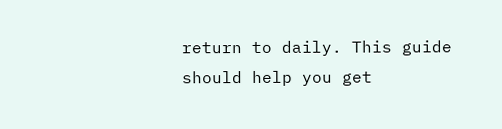return to daily. This guide should help you get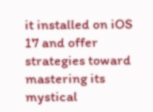it installed on iOS 17 and offer strategies toward mastering its mystical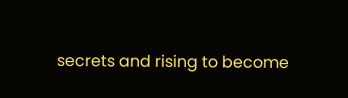secrets and rising to become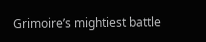Grimoire’s mightiest battle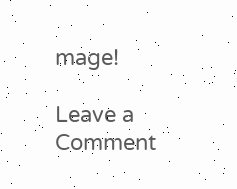mage!

Leave a Comment